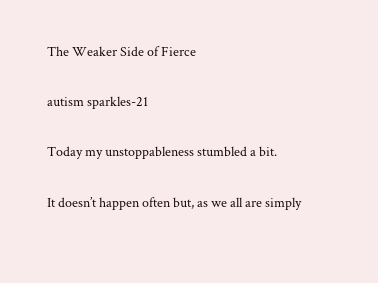The Weaker Side of Fierce

autism sparkles-21

Today my unstoppableness stumbled a bit.

It doesn’t happen often but, as we all are simply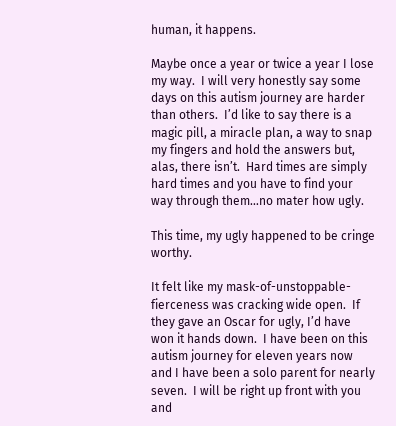human, it happens.

Maybe once a year or twice a year I lose my way.  I will very honestly say some days on this autism journey are harder than others.  I’d like to say there is a magic pill, a miracle plan, a way to snap my fingers and hold the answers but, alas, there isn’t.  Hard times are simply hard times and you have to find your way through them…no mater how ugly.

This time, my ugly happened to be cringe worthy.

It felt like my mask-of-unstoppable-fierceness was cracking wide open.  If they gave an Oscar for ugly, I’d have won it hands down.  I have been on this autism journey for eleven years now and I have been a solo parent for nearly seven.  I will be right up front with you and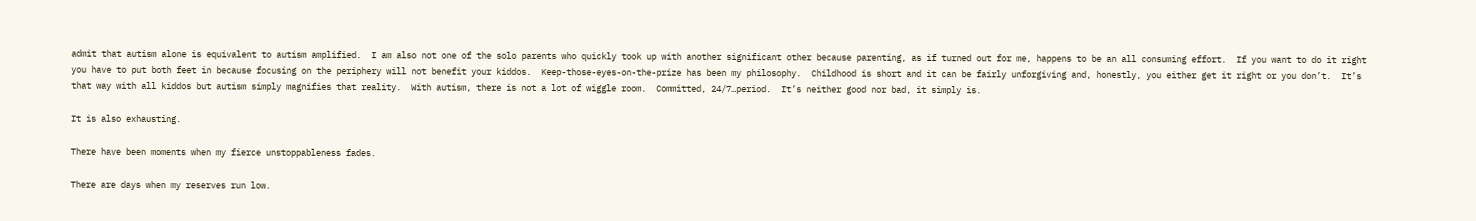admit that autism alone is equivalent to autism amplified.  I am also not one of the solo parents who quickly took up with another significant other because parenting, as if turned out for me, happens to be an all consuming effort.  If you want to do it right you have to put both feet in because focusing on the periphery will not benefit your kiddos.  Keep-those-eyes-on-the-prize has been my philosophy.  Childhood is short and it can be fairly unforgiving and, honestly, you either get it right or you don’t.  It’s that way with all kiddos but autism simply magnifies that reality.  With autism, there is not a lot of wiggle room.  Committed, 24/7…period.  It’s neither good nor bad, it simply is.

It is also exhausting.

There have been moments when my fierce unstoppableness fades.

There are days when my reserves run low.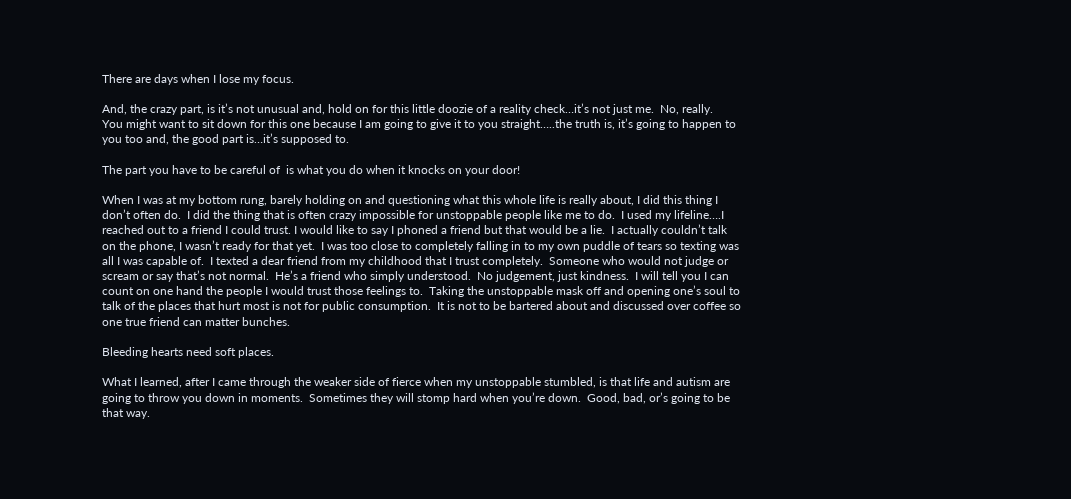There are days when I lose my focus.

And, the crazy part, is it’s not unusual and, hold on for this little doozie of a reality check…it’s not just me.  No, really.   You might want to sit down for this one because I am going to give it to you straight…..the truth is, it’s going to happen to you too and, the good part is…it’s supposed to.

The part you have to be careful of  is what you do when it knocks on your door!

When I was at my bottom rung, barely holding on and questioning what this whole life is really about, I did this thing I don’t often do.  I did the thing that is often crazy impossible for unstoppable people like me to do.  I used my lifeline….I reached out to a friend I could trust. I would like to say I phoned a friend but that would be a lie.  I actually couldn’t talk on the phone, I wasn’t ready for that yet.  I was too close to completely falling in to my own puddle of tears so texting was all I was capable of.  I texted a dear friend from my childhood that I trust completely.  Someone who would not judge or scream or say that’s not normal.  He’s a friend who simply understood.  No judgement, just kindness.  I will tell you I can count on one hand the people I would trust those feelings to.  Taking the unstoppable mask off and opening one’s soul to talk of the places that hurt most is not for public consumption.  It is not to be bartered about and discussed over coffee so one true friend can matter bunches.

Bleeding hearts need soft places.

What I learned, after I came through the weaker side of fierce when my unstoppable stumbled, is that life and autism are going to throw you down in moments.  Sometimes they will stomp hard when you’re down.  Good, bad, or’s going to be that way.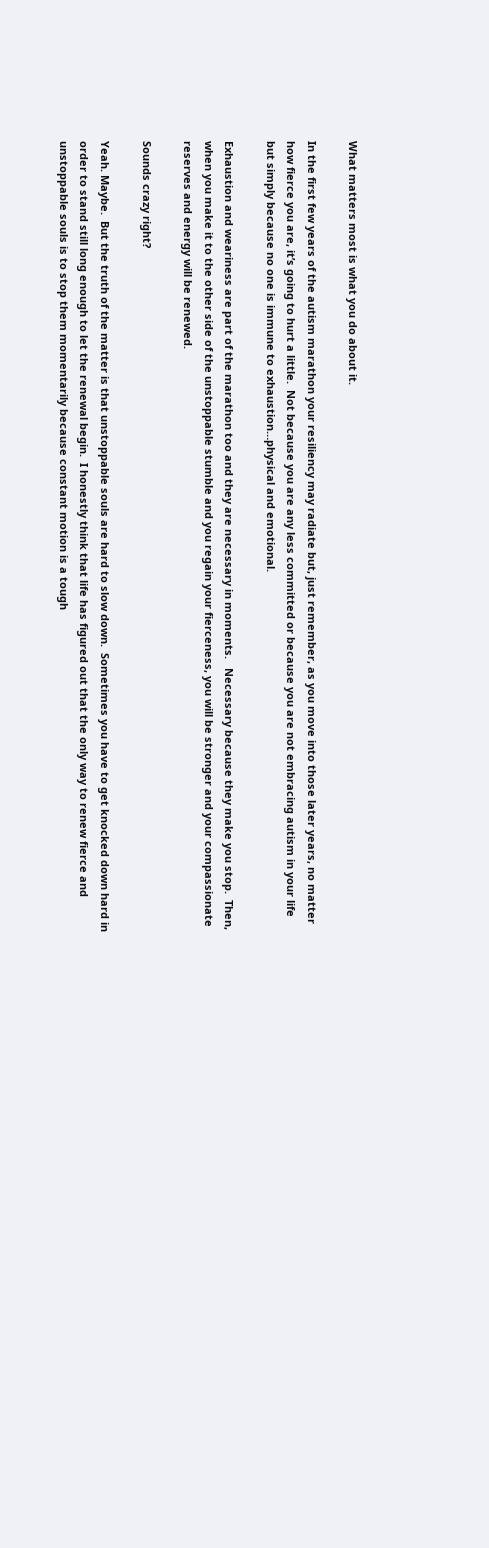What matters most is what you do about it.

In the first few years of the autism marathon your resiliency may radiate but, just remember, as you move into those later years, no matter how fierce you are, it’s going to hurt a little.  Not because you are any less committed or because you are not embracing autism in your life but simply because no one is immune to exhaustion…physical and emotional.

Exhaustion and weariness are part of the marathon too and they are necessary in moments.   Necessary because they make you stop.  Then, when you make it to the other side of the unstoppable stumble and you regain your fierceness, you will be stronger and your compassionate reserves and energy will be renewed.

Sounds crazy right?

Yeah. Maybe.  But the truth of the matter is that unstoppable souls are hard to slow down.  Sometimes you have to get knocked down hard in order to stand still long enough to let the renewal begin.  I honestly think that life has figured out that the only way to renew fierce and unstoppable souls is to stop them momentarily because constant motion is a tough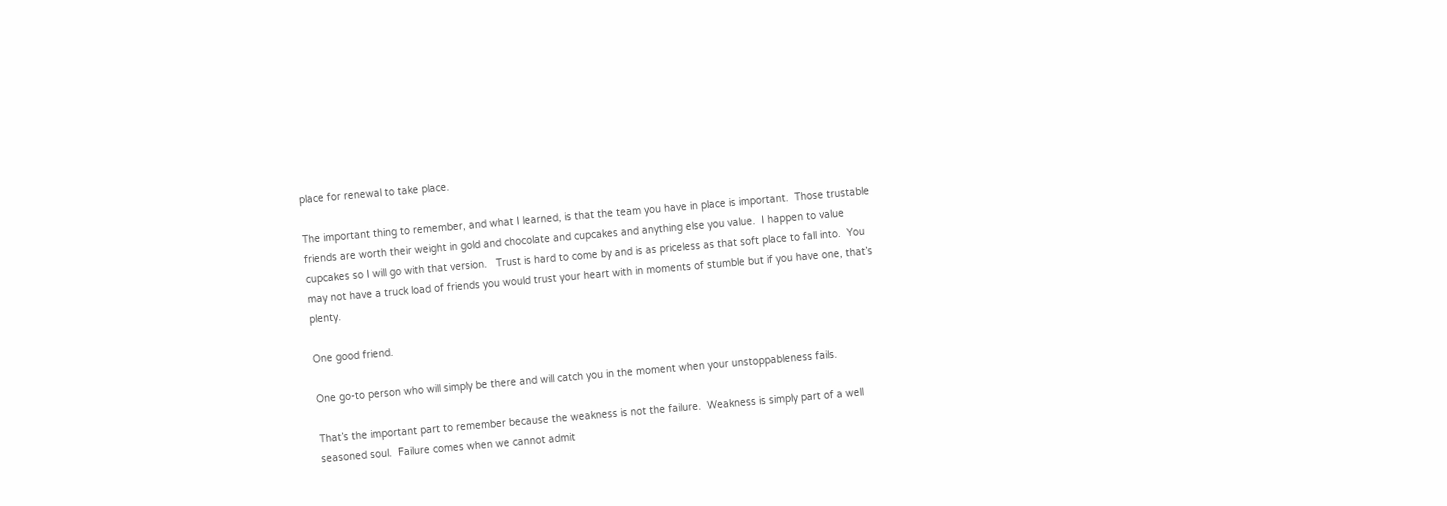place for renewal to take place.

The important thing to remember, and what I learned, is that the team you have in place is important.  Those trustable friends are worth their weight in gold and chocolate and cupcakes and anything else you value.  I happen to value cupcakes so I will go with that version.   Trust is hard to come by and is as priceless as that soft place to fall into.  You may not have a truck load of friends you would trust your heart with in moments of stumble but if you have one, that’s plenty.

One good friend.

One go-to person who will simply be there and will catch you in the moment when your unstoppableness fails.

That’s the important part to remember because the weakness is not the failure.  Weakness is simply part of a well seasoned soul.  Failure comes when we cannot admit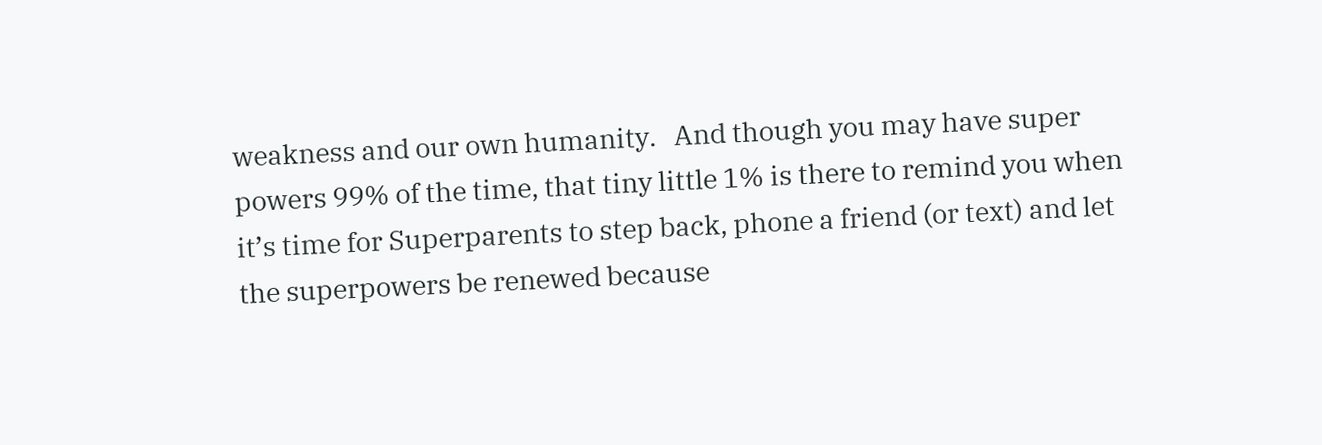weakness and our own humanity.   And though you may have super powers 99% of the time, that tiny little 1% is there to remind you when it’s time for Superparents to step back, phone a friend (or text) and let the superpowers be renewed because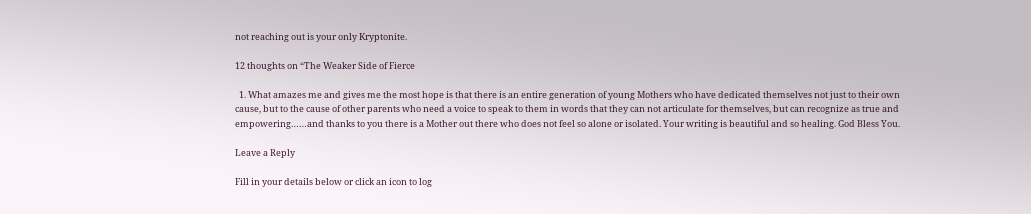not reaching out is your only Kryptonite.

12 thoughts on “The Weaker Side of Fierce

  1. What amazes me and gives me the most hope is that there is an entire generation of young Mothers who have dedicated themselves not just to their own cause, but to the cause of other parents who need a voice to speak to them in words that they can not articulate for themselves, but can recognize as true and empowering……and thanks to you there is a Mother out there who does not feel so alone or isolated. Your writing is beautiful and so healing. God Bless You.

Leave a Reply

Fill in your details below or click an icon to log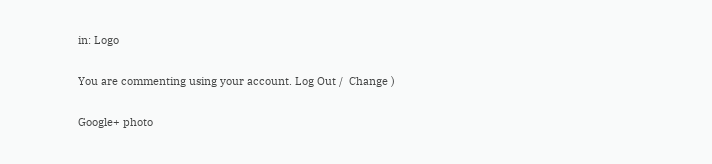in: Logo

You are commenting using your account. Log Out /  Change )

Google+ photo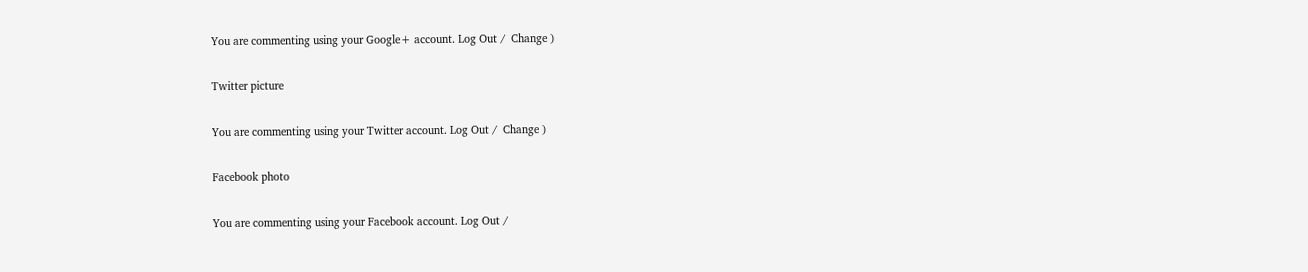You are commenting using your Google+ account. Log Out /  Change )

Twitter picture

You are commenting using your Twitter account. Log Out /  Change )

Facebook photo

You are commenting using your Facebook account. Log Out /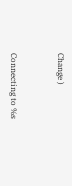Change )


Connecting to %s